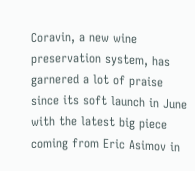Coravin, a new wine preservation system, has garnered a lot of praise since its soft launch in June with the latest big piece coming from Eric Asimov in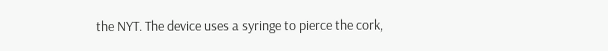the NYT. The device uses a syringe to pierce the cork,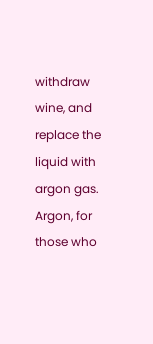withdraw wine, and replace the liquid with argon gas. Argon, for those who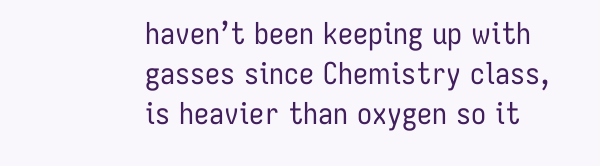haven’t been keeping up with gasses since Chemistry class, is heavier than oxygen so it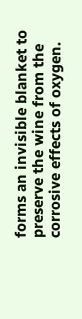forms an invisible blanket to preserve the wine from the corrosive effects of oxygen.